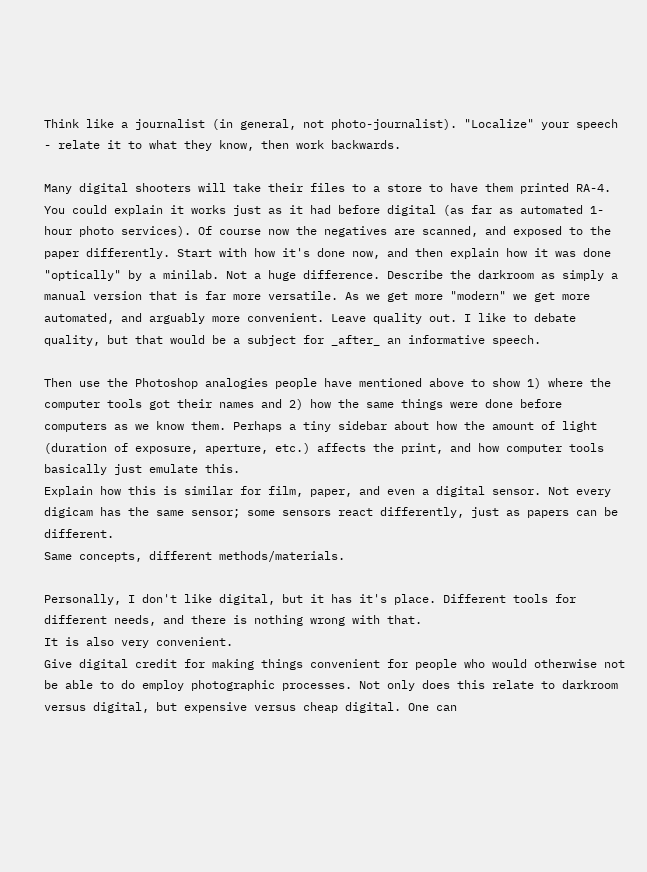Think like a journalist (in general, not photo-journalist). "Localize" your speech - relate it to what they know, then work backwards.

Many digital shooters will take their files to a store to have them printed RA-4. You could explain it works just as it had before digital (as far as automated 1-hour photo services). Of course now the negatives are scanned, and exposed to the paper differently. Start with how it's done now, and then explain how it was done "optically" by a minilab. Not a huge difference. Describe the darkroom as simply a manual version that is far more versatile. As we get more "modern" we get more automated, and arguably more convenient. Leave quality out. I like to debate quality, but that would be a subject for _after_ an informative speech.

Then use the Photoshop analogies people have mentioned above to show 1) where the computer tools got their names and 2) how the same things were done before computers as we know them. Perhaps a tiny sidebar about how the amount of light (duration of exposure, aperture, etc.) affects the print, and how computer tools basically just emulate this.
Explain how this is similar for film, paper, and even a digital sensor. Not every digicam has the same sensor; some sensors react differently, just as papers can be different.
Same concepts, different methods/materials.

Personally, I don't like digital, but it has it's place. Different tools for different needs, and there is nothing wrong with that.
It is also very convenient.
Give digital credit for making things convenient for people who would otherwise not be able to do employ photographic processes. Not only does this relate to darkroom versus digital, but expensive versus cheap digital. One can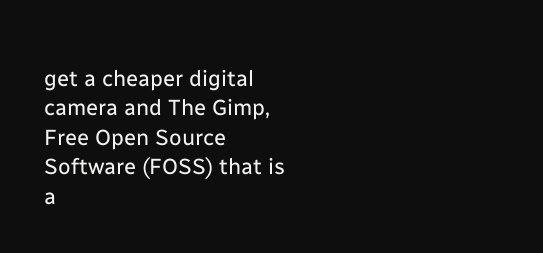get a cheaper digital camera and The Gimp, Free Open Source Software (FOSS) that is a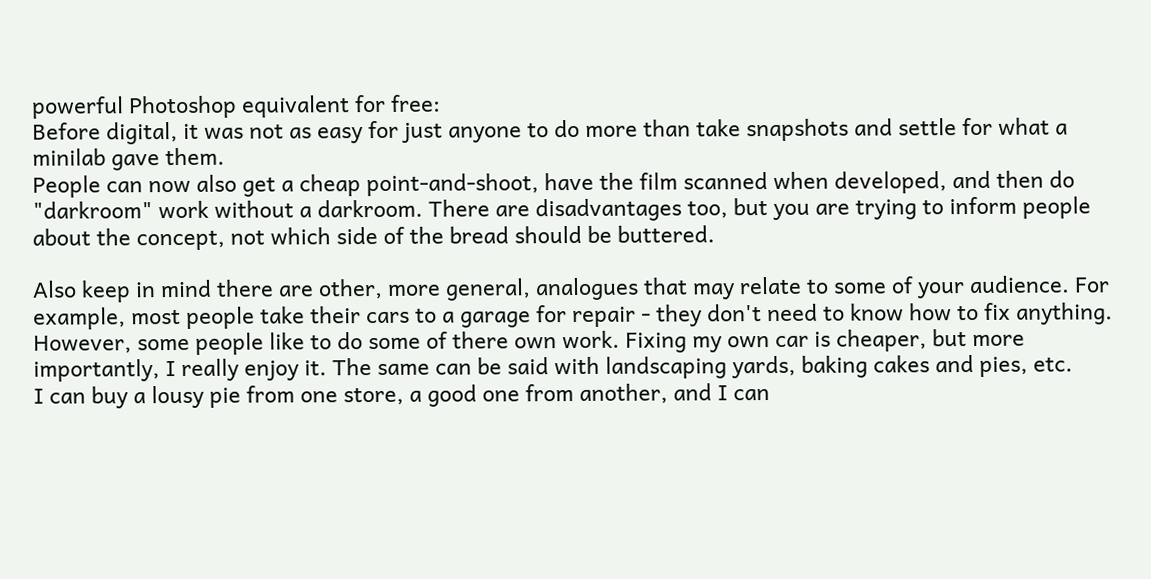powerful Photoshop equivalent for free:
Before digital, it was not as easy for just anyone to do more than take snapshots and settle for what a minilab gave them.
People can now also get a cheap point-and-shoot, have the film scanned when developed, and then do "darkroom" work without a darkroom. There are disadvantages too, but you are trying to inform people about the concept, not which side of the bread should be buttered.

Also keep in mind there are other, more general, analogues that may relate to some of your audience. For example, most people take their cars to a garage for repair - they don't need to know how to fix anything. However, some people like to do some of there own work. Fixing my own car is cheaper, but more importantly, I really enjoy it. The same can be said with landscaping yards, baking cakes and pies, etc.
I can buy a lousy pie from one store, a good one from another, and I can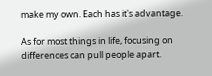make my own. Each has it's advantage.

As for most things in life, focusing on differences can pull people apart.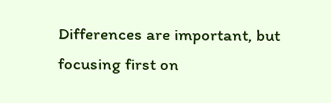Differences are important, but focusing first on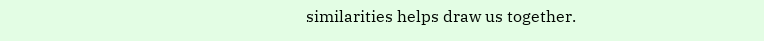similarities helps draw us together.